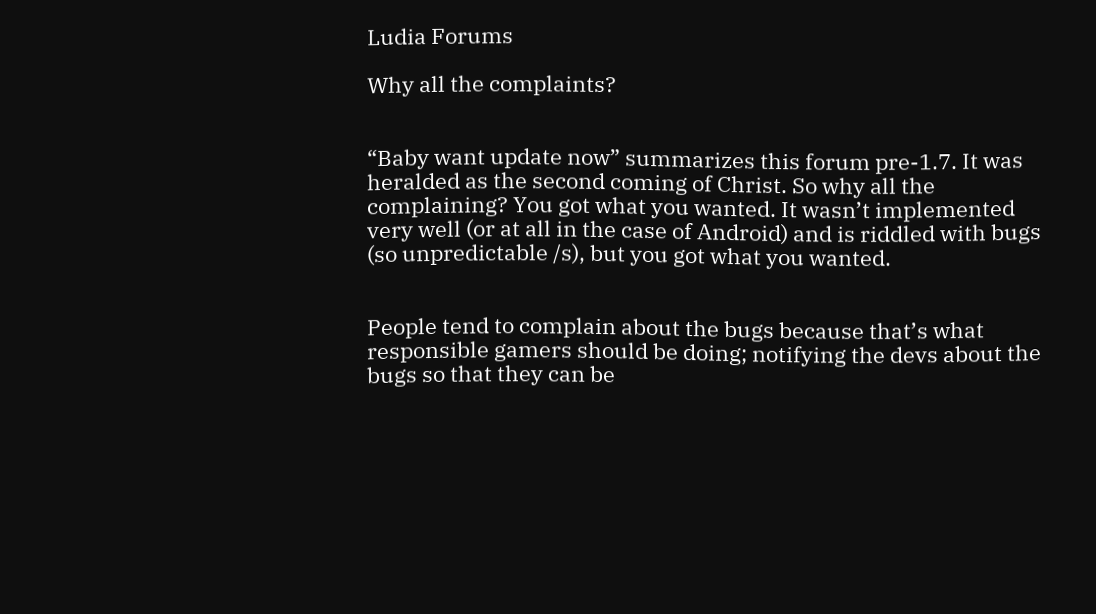Ludia Forums

Why all the complaints?


“Baby want update now” summarizes this forum pre-1.7. It was heralded as the second coming of Christ. So why all the complaining? You got what you wanted. It wasn’t implemented very well (or at all in the case of Android) and is riddled with bugs (so unpredictable /s), but you got what you wanted.


People tend to complain about the bugs because that’s what responsible gamers should be doing; notifying the devs about the bugs so that they can be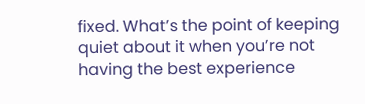fixed. What’s the point of keeping quiet about it when you’re not having the best experience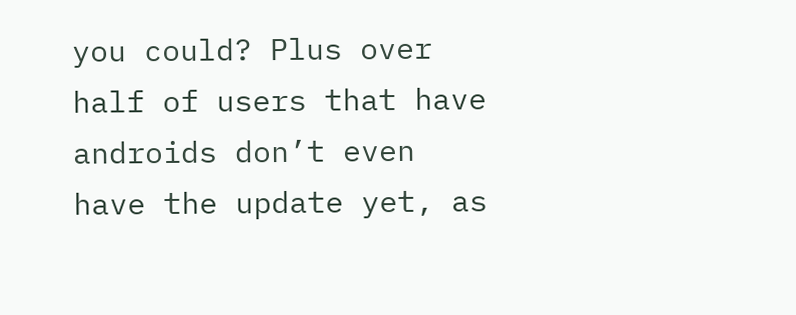you could? Plus over half of users that have androids don’t even have the update yet, as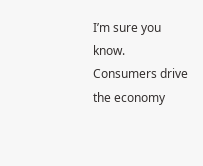I’m sure you know. Consumers drive the economy